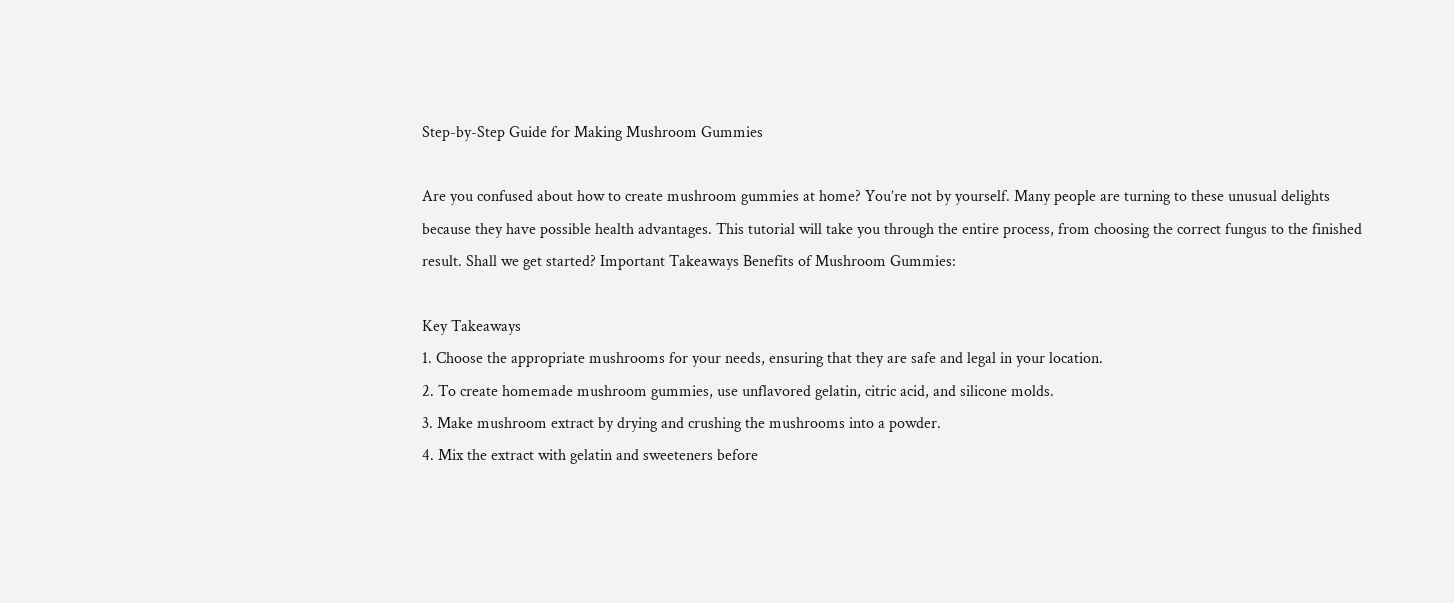Step-by-Step Guide for Making Mushroom Gummies

Are you confused about how to create mushroom gummies at home? You’re not by yourself. Many people are turning to these unusual delights because they have possible health advantages. This tutorial will take you through the entire process, from choosing the correct fungus to the finished result. Shall we get started? Important Takeaways Benefits of Mushroom Gummies:

Key Takeaways
1. Choose the appropriate mushrooms for your needs, ensuring that they are safe and legal in your location.
2. To create homemade mushroom gummies, use unflavored gelatin, citric acid, and silicone molds.
3. Make mushroom extract by drying and crushing the mushrooms into a powder.
4. Mix the extract with gelatin and sweeteners before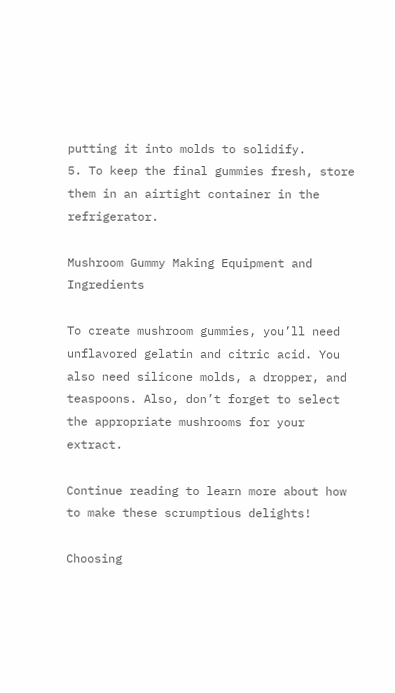putting it into molds to solidify.
5. To keep the final gummies fresh, store them in an airtight container in the refrigerator.

Mushroom Gummy Making Equipment and Ingredients

To create mushroom gummies, you’ll need unflavored gelatin and citric acid. You also need silicone molds, a dropper, and teaspoons. Also, don’t forget to select the appropriate mushrooms for your extract.

Continue reading to learn more about how to make these scrumptious delights!

Choosing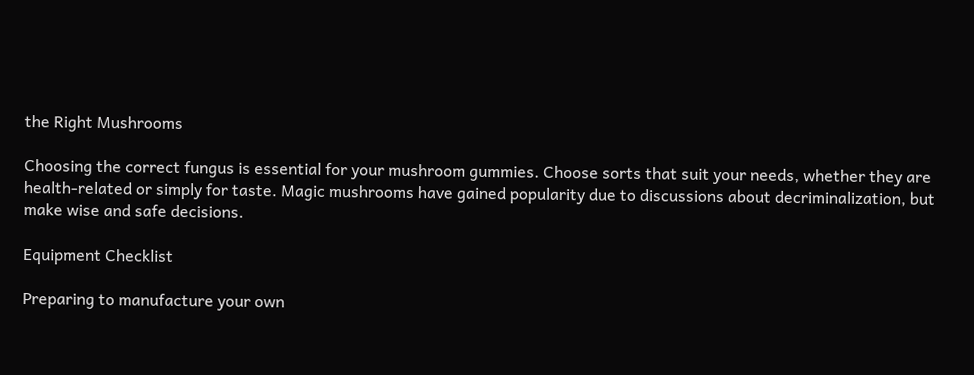the Right Mushrooms

Choosing the correct fungus is essential for your mushroom gummies. Choose sorts that suit your needs, whether they are health-related or simply for taste. Magic mushrooms have gained popularity due to discussions about decriminalization, but make wise and safe decisions.

Equipment Checklist

Preparing to manufacture your own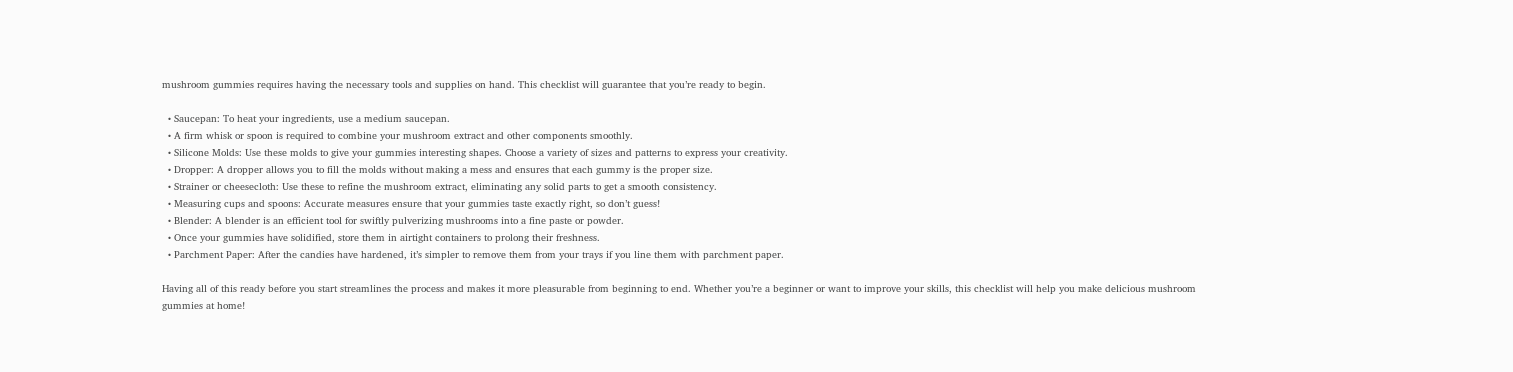mushroom gummies requires having the necessary tools and supplies on hand. This checklist will guarantee that you’re ready to begin.

  • Saucepan: To heat your ingredients, use a medium saucepan.
  • A firm whisk or spoon is required to combine your mushroom extract and other components smoothly.
  • Silicone Molds: Use these molds to give your gummies interesting shapes. Choose a variety of sizes and patterns to express your creativity.
  • Dropper: A dropper allows you to fill the molds without making a mess and ensures that each gummy is the proper size.
  • Strainer or cheesecloth: Use these to refine the mushroom extract, eliminating any solid parts to get a smooth consistency.
  • Measuring cups and spoons: Accurate measures ensure that your gummies taste exactly right, so don’t guess!
  • Blender: A blender is an efficient tool for swiftly pulverizing mushrooms into a fine paste or powder.
  • Once your gummies have solidified, store them in airtight containers to prolong their freshness.
  • Parchment Paper: After the candies have hardened, it’s simpler to remove them from your trays if you line them with parchment paper.

Having all of this ready before you start streamlines the process and makes it more pleasurable from beginning to end. Whether you’re a beginner or want to improve your skills, this checklist will help you make delicious mushroom gummies at home!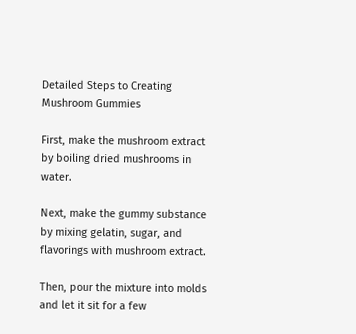Detailed Steps to Creating Mushroom Gummies

First, make the mushroom extract by boiling dried mushrooms in water.

Next, make the gummy substance by mixing gelatin, sugar, and flavorings with mushroom extract.

Then, pour the mixture into molds and let it sit for a few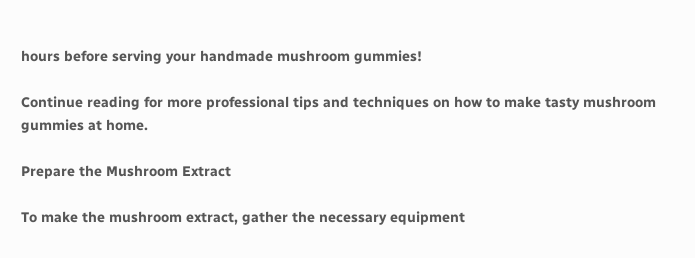hours before serving your handmade mushroom gummies!

Continue reading for more professional tips and techniques on how to make tasty mushroom gummies at home.

Prepare the Mushroom Extract

To make the mushroom extract, gather the necessary equipment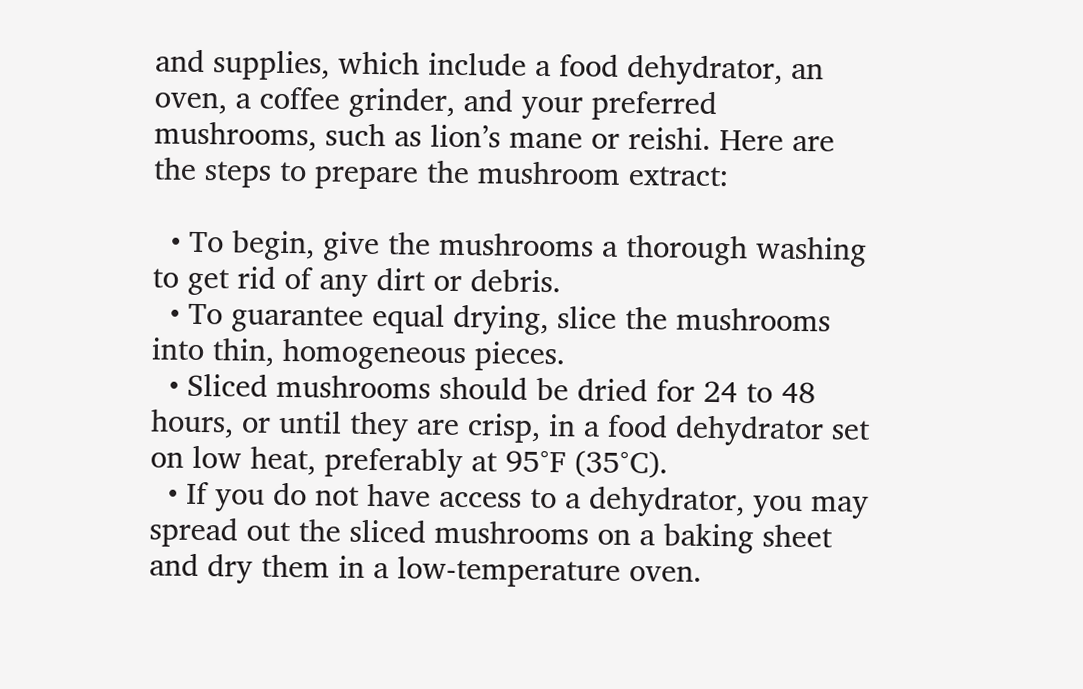and supplies, which include a food dehydrator, an oven, a coffee grinder, and your preferred mushrooms, such as lion’s mane or reishi. Here are the steps to prepare the mushroom extract:

  • To begin, give the mushrooms a thorough washing to get rid of any dirt or debris.
  • To guarantee equal drying, slice the mushrooms into thin, homogeneous pieces.
  • Sliced mushrooms should be dried for 24 to 48 hours, or until they are crisp, in a food dehydrator set on low heat, preferably at 95°F (35°C).
  • If you do not have access to a dehydrator, you may spread out the sliced mushrooms on a baking sheet and dry them in a low-temperature oven.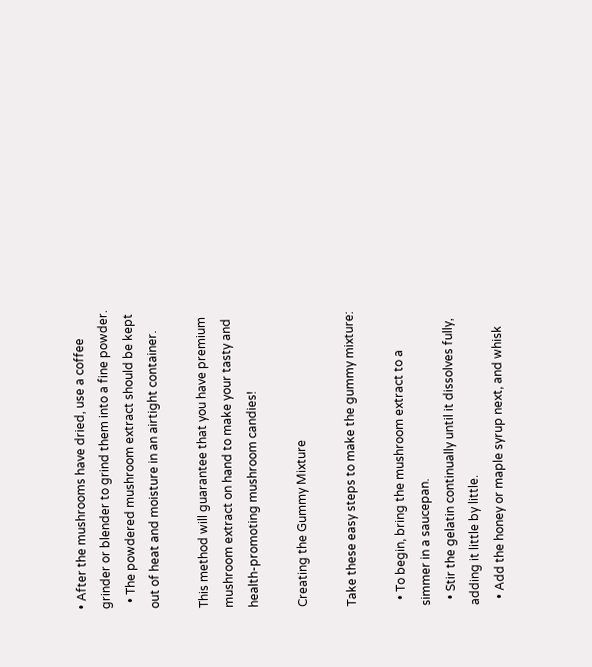• After the mushrooms have dried, use a coffee grinder or blender to grind them into a fine powder.
  • The powdered mushroom extract should be kept out of heat and moisture in an airtight container.

This method will guarantee that you have premium mushroom extract on hand to make your tasty and health-promoting mushroom candies!

Creating the Gummy Mixture

Take these easy steps to make the gummy mixture:

  • To begin, bring the mushroom extract to a simmer in a saucepan.
  • Stir the gelatin continually until it dissolves fully, adding it little by little.
  • Add the honey or maple syrup next, and whisk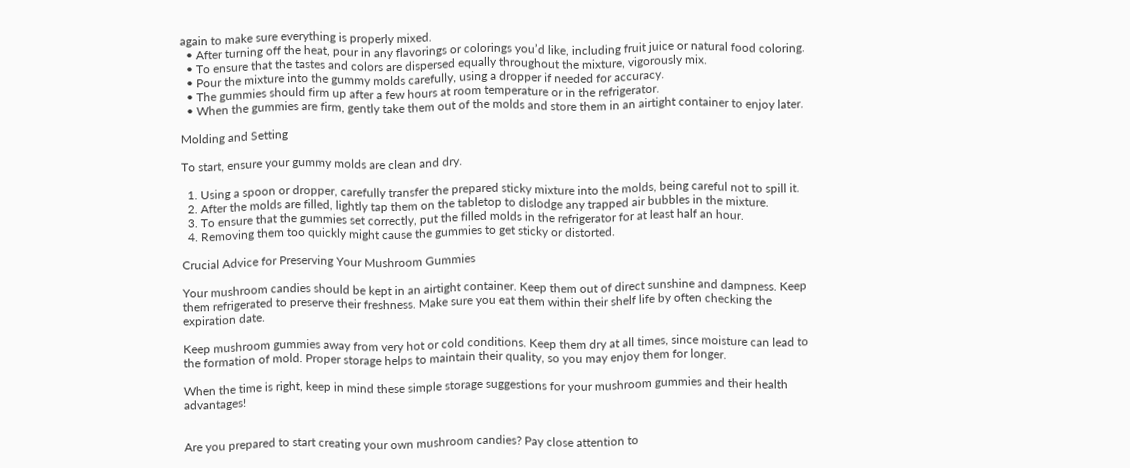again to make sure everything is properly mixed.
  • After turning off the heat, pour in any flavorings or colorings you’d like, including fruit juice or natural food coloring.
  • To ensure that the tastes and colors are dispersed equally throughout the mixture, vigorously mix.
  • Pour the mixture into the gummy molds carefully, using a dropper if needed for accuracy.
  • The gummies should firm up after a few hours at room temperature or in the refrigerator.
  • When the gummies are firm, gently take them out of the molds and store them in an airtight container to enjoy later.

Molding and Setting

To start, ensure your gummy molds are clean and dry.

  1. Using a spoon or dropper, carefully transfer the prepared sticky mixture into the molds, being careful not to spill it.
  2. After the molds are filled, lightly tap them on the tabletop to dislodge any trapped air bubbles in the mixture.
  3. To ensure that the gummies set correctly, put the filled molds in the refrigerator for at least half an hour.
  4. Removing them too quickly might cause the gummies to get sticky or distorted.

Crucial Advice for Preserving Your Mushroom Gummies

Your mushroom candies should be kept in an airtight container. Keep them out of direct sunshine and dampness. Keep them refrigerated to preserve their freshness. Make sure you eat them within their shelf life by often checking the expiration date.

Keep mushroom gummies away from very hot or cold conditions. Keep them dry at all times, since moisture can lead to the formation of mold. Proper storage helps to maintain their quality, so you may enjoy them for longer.

When the time is right, keep in mind these simple storage suggestions for your mushroom gummies and their health advantages!


Are you prepared to start creating your own mushroom candies? Pay close attention to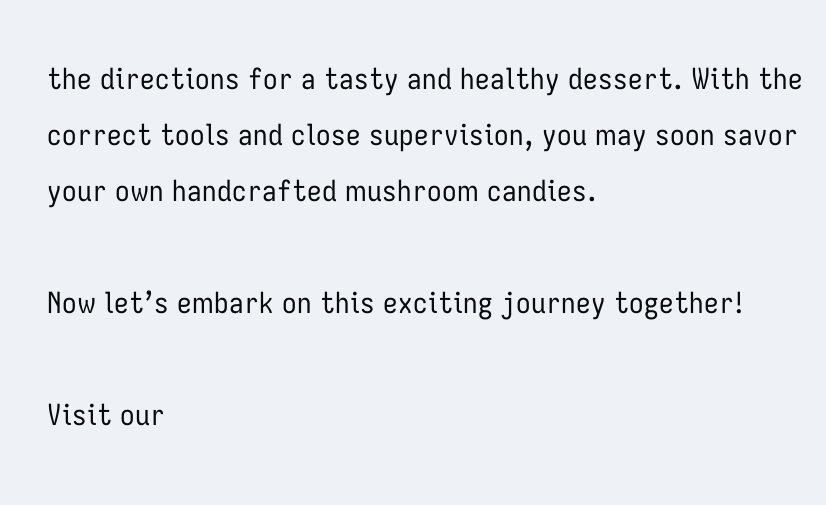the directions for a tasty and healthy dessert. With the correct tools and close supervision, you may soon savor your own handcrafted mushroom candies.

Now let’s embark on this exciting journey together!

Visit our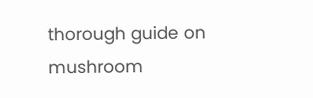thorough guide on mushroom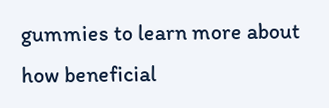gummies to learn more about how beneficial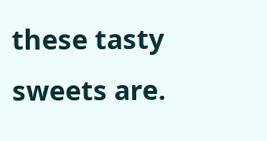these tasty sweets are.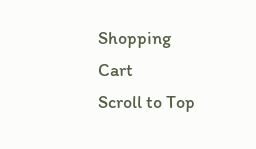Shopping Cart
Scroll to Top